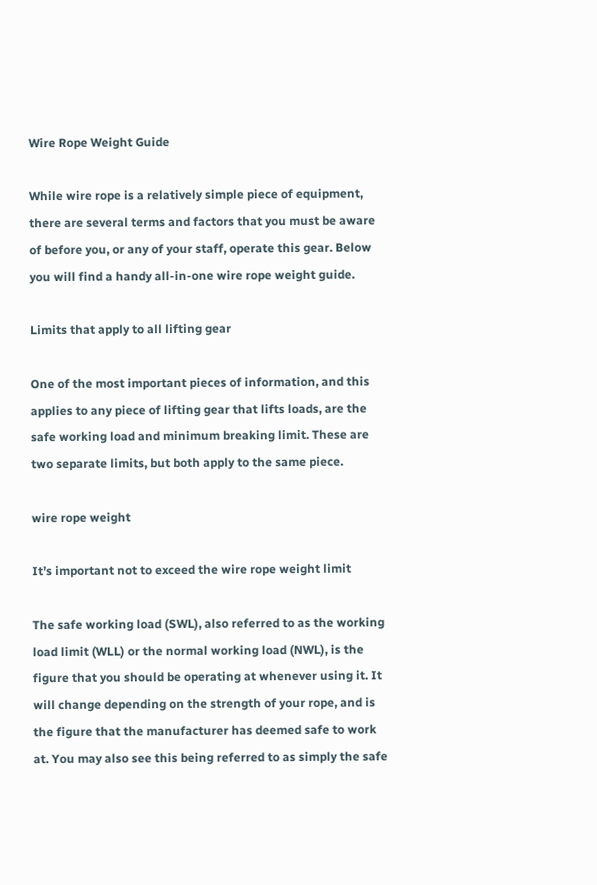Wire Rope Weight Guide

While wire rope is a relatively simple piece of equipment, there are several terms and factors that you must be aware of before you, or any of your staff, operate this gear. Below you will find a handy all-in-one wire rope weight guide.

Limits that apply to all lifting gear

One of the most important pieces of information, and this applies to any piece of lifting gear that lifts loads, are the safe working load and minimum breaking limit. These are two separate limits, but both apply to the same piece.

wire rope weight

It’s important not to exceed the wire rope weight limit

The safe working load (SWL), also referred to as the working load limit (WLL) or the normal working load (NWL), is the figure that you should be operating at whenever using it. It will change depending on the strength of your rope, and is the figure that the manufacturer has deemed safe to work at. You may also see this being referred to as simply the safe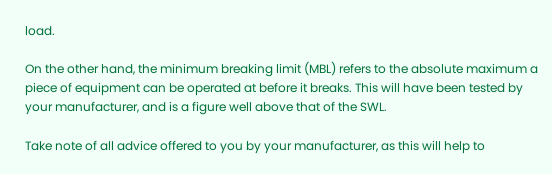load.

On the other hand, the minimum breaking limit (MBL) refers to the absolute maximum a piece of equipment can be operated at before it breaks. This will have been tested by your manufacturer, and is a figure well above that of the SWL.

Take note of all advice offered to you by your manufacturer, as this will help to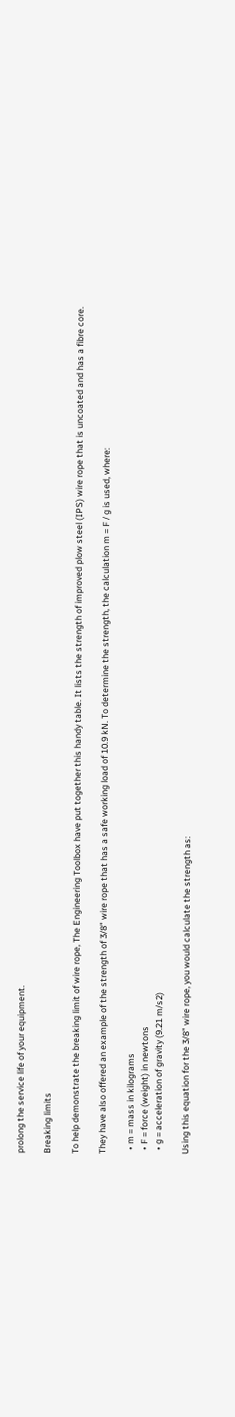prolong the service life of your equipment.

Breaking limits

To help demonstrate the breaking limit of wire rope, The Engineering Toolbox have put together this handy table. It lists the strength of improved plow steel (IPS) wire rope that is uncoated and has a fibre core.

They have also offered an example of the strength of 3/8” wire rope that has a safe working load of 10.9 kN. To determine the strength, the calculation m = F / g is used, where:

  • m = mass in kilograms
  • F = force (weight) in newtons
  • g = acceleration of gravity (9.21 m/s2)

Using this equation for the 3/8” wire rope, you would calculate the strength as: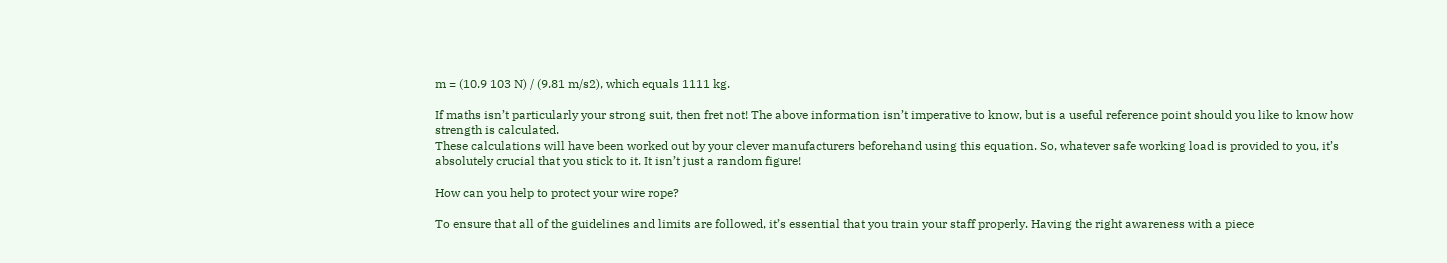m = (10.9 103 N) / (9.81 m/s2), which equals 1111 kg.

If maths isn’t particularly your strong suit, then fret not! The above information isn’t imperative to know, but is a useful reference point should you like to know how strength is calculated.
These calculations will have been worked out by your clever manufacturers beforehand using this equation. So, whatever safe working load is provided to you, it’s absolutely crucial that you stick to it. It isn’t just a random figure!

How can you help to protect your wire rope?

To ensure that all of the guidelines and limits are followed, it’s essential that you train your staff properly. Having the right awareness with a piece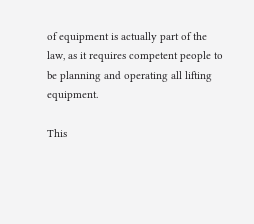of equipment is actually part of the law, as it requires competent people to be planning and operating all lifting equipment.

This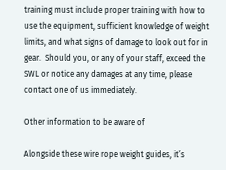training must include proper training with how to use the equipment, sufficient knowledge of weight limits, and what signs of damage to look out for in gear.  Should you, or any of your staff, exceed the SWL or notice any damages at any time, please contact one of us immediately.

Other information to be aware of

Alongside these wire rope weight guides, it’s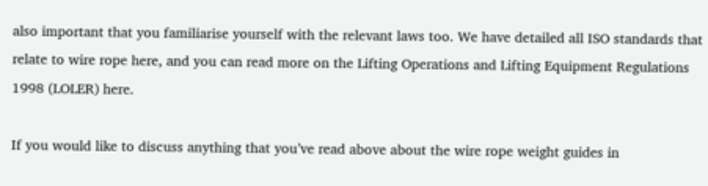also important that you familiarise yourself with the relevant laws too. We have detailed all ISO standards that relate to wire rope here, and you can read more on the Lifting Operations and Lifting Equipment Regulations 1998 (LOLER) here.

If you would like to discuss anything that you’ve read above about the wire rope weight guides in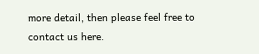more detail, then please feel free to contact us here.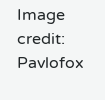Image credit: Pavlofox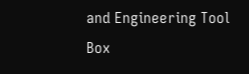and Engineering Tool Box